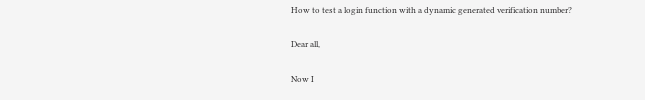How to test a login function with a dynamic generated verification number?

Dear all,

Now I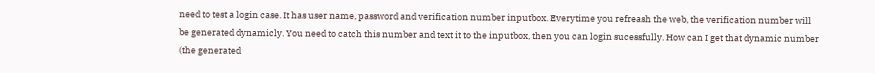need to test a login case. It has user name, password and verification number inputbox. Everytime you refreash the web, the verification number will be generated dynamicly. You need to catch this number and text it to the inputbox, then you can login sucessfully. How can I get that dynamic number (the generated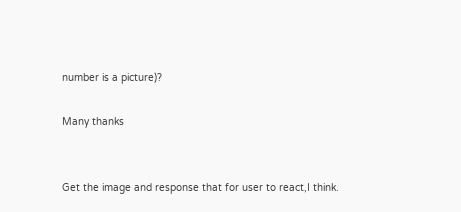number is a picture)?

Many thanks


Get the image and response that for user to react,I think.